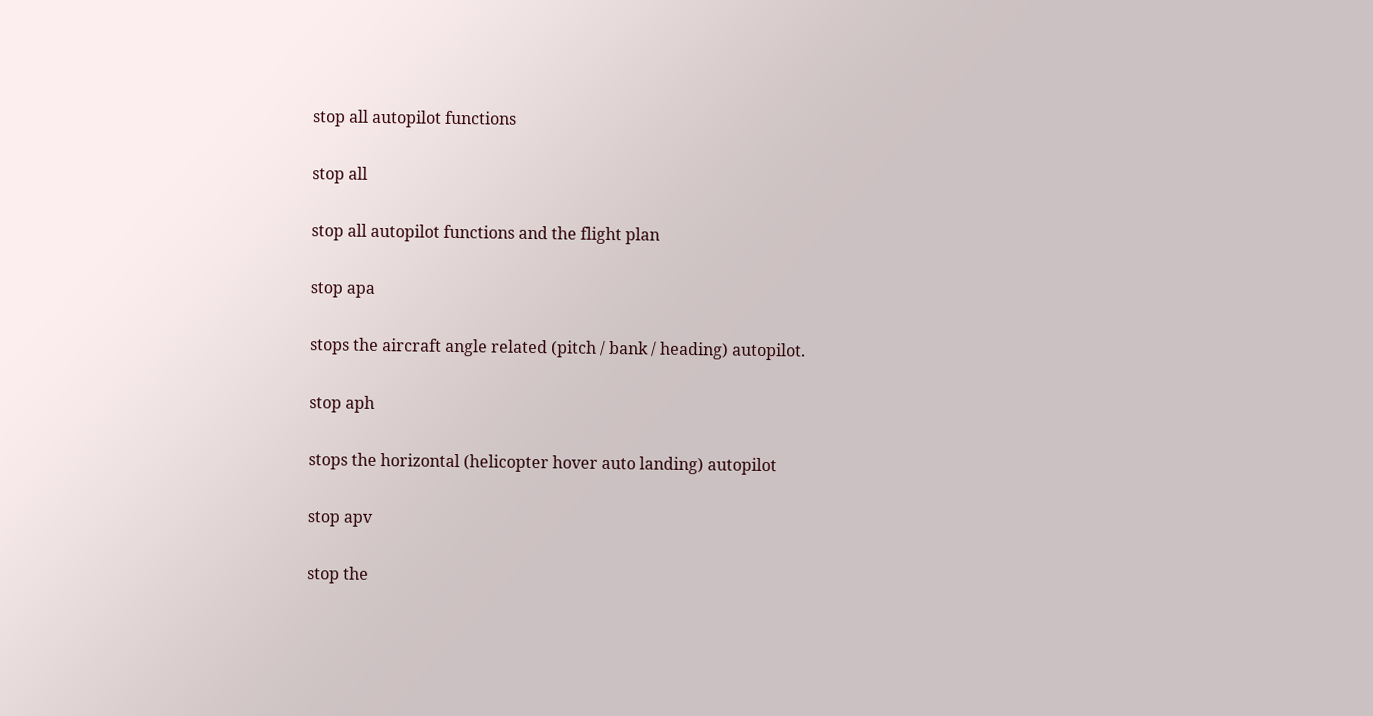stop all autopilot functions

stop all

stop all autopilot functions and the flight plan

stop apa

stops the aircraft angle related (pitch / bank / heading) autopilot.

stop aph

stops the horizontal (helicopter hover auto landing) autopilot

stop apv

stop the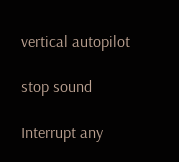vertical autopilot

stop sound

Interrupt any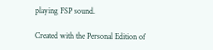playing FSP sound.

Created with the Personal Edition of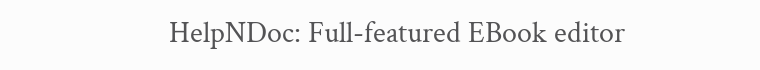HelpNDoc: Full-featured EBook editor